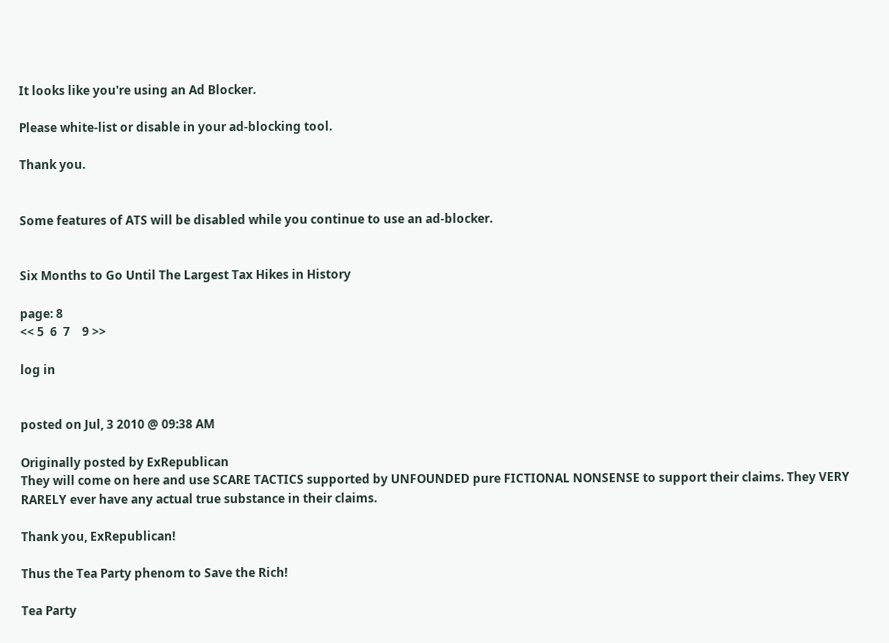It looks like you're using an Ad Blocker.

Please white-list or disable in your ad-blocking tool.

Thank you.


Some features of ATS will be disabled while you continue to use an ad-blocker.


Six Months to Go Until The Largest Tax Hikes in History

page: 8
<< 5  6  7    9 >>

log in


posted on Jul, 3 2010 @ 09:38 AM

Originally posted by ExRepublican
They will come on here and use SCARE TACTICS supported by UNFOUNDED pure FICTIONAL NONSENSE to support their claims. They VERY RARELY ever have any actual true substance in their claims.

Thank you, ExRepublican!

Thus the Tea Party phenom to Save the Rich!

Tea Party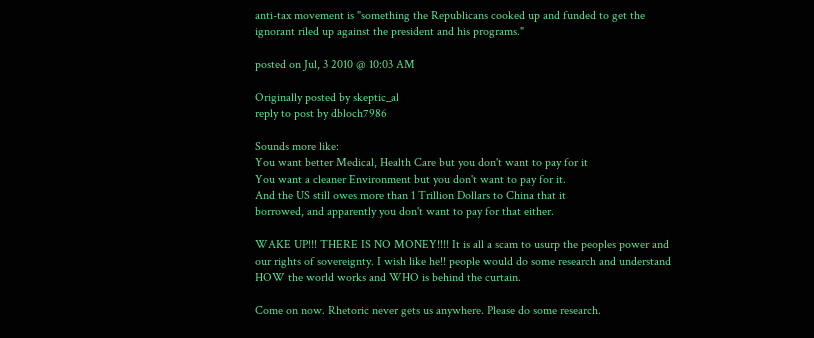anti-tax movement is "something the Republicans cooked up and funded to get the ignorant riled up against the president and his programs."

posted on Jul, 3 2010 @ 10:03 AM

Originally posted by skeptic_al
reply to post by dbloch7986

Sounds more like:
You want better Medical, Health Care but you don't want to pay for it
You want a cleaner Environment but you don't want to pay for it.
And the US still owes more than 1 Trillion Dollars to China that it
borrowed, and apparently you don't want to pay for that either.

WAKE UP!!! THERE IS NO MONEY!!!! It is all a scam to usurp the peoples power and our rights of sovereignty. I wish like he!! people would do some research and understand HOW the world works and WHO is behind the curtain.

Come on now. Rhetoric never gets us anywhere. Please do some research.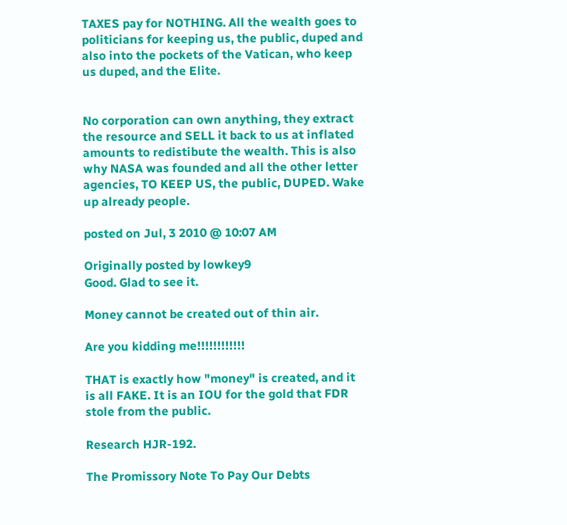TAXES pay for NOTHING. All the wealth goes to politicians for keeping us, the public, duped and also into the pockets of the Vatican, who keep us duped, and the Elite.


No corporation can own anything, they extract the resource and SELL it back to us at inflated amounts to redistibute the wealth. This is also why NASA was founded and all the other letter agencies, TO KEEP US, the public, DUPED. Wake up already people.

posted on Jul, 3 2010 @ 10:07 AM

Originally posted by lowkey9
Good. Glad to see it.

Money cannot be created out of thin air.

Are you kidding me!!!!!!!!!!!!

THAT is exactly how "money" is created, and it is all FAKE. It is an IOU for the gold that FDR stole from the public.

Research HJR-192.

The Promissory Note To Pay Our Debts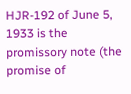HJR-192 of June 5, 1933 is the promissory note (the promise of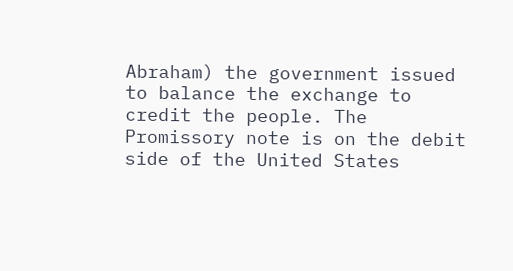Abraham) the government issued to balance the exchange to credit the people. The Promissory note is on the debit side of the United States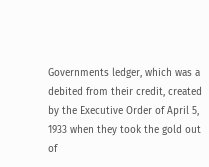Governments ledger, which was a debited from their credit, created by the Executive Order of April 5, 1933 when they took the gold out of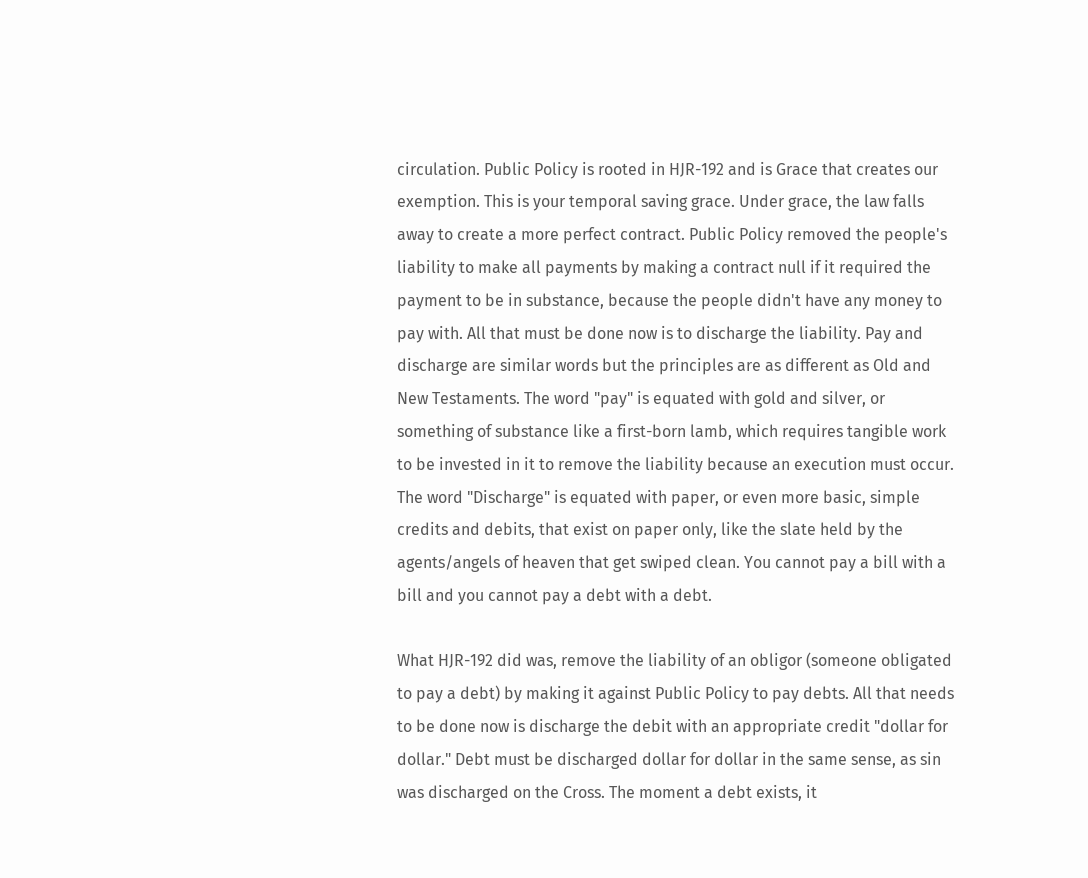circulation. Public Policy is rooted in HJR-192 and is Grace that creates our exemption. This is your temporal saving grace. Under grace, the law falls away to create a more perfect contract. Public Policy removed the people's liability to make all payments by making a contract null if it required the payment to be in substance, because the people didn't have any money to pay with. All that must be done now is to discharge the liability. Pay and discharge are similar words but the principles are as different as Old and New Testaments. The word "pay" is equated with gold and silver, or something of substance like a first-born lamb, which requires tangible work to be invested in it to remove the liability because an execution must occur. The word "Discharge" is equated with paper, or even more basic, simple credits and debits, that exist on paper only, like the slate held by the agents/angels of heaven that get swiped clean. You cannot pay a bill with a bill and you cannot pay a debt with a debt.

What HJR-192 did was, remove the liability of an obligor (someone obligated to pay a debt) by making it against Public Policy to pay debts. All that needs to be done now is discharge the debit with an appropriate credit "dollar for dollar." Debt must be discharged dollar for dollar in the same sense, as sin was discharged on the Cross. The moment a debt exists, it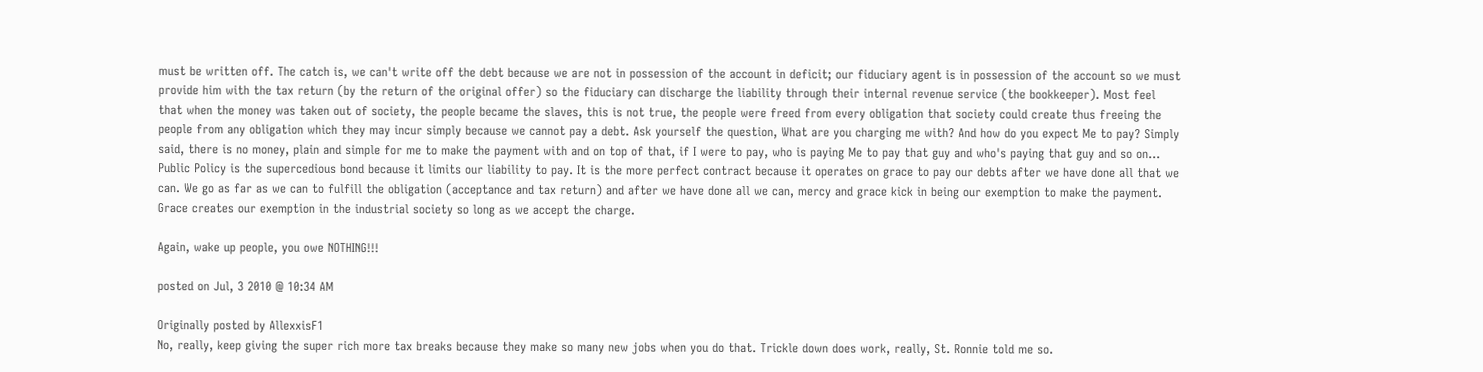must be written off. The catch is, we can't write off the debt because we are not in possession of the account in deficit; our fiduciary agent is in possession of the account so we must provide him with the tax return (by the return of the original offer) so the fiduciary can discharge the liability through their internal revenue service (the bookkeeper). Most feel that when the money was taken out of society, the people became the slaves, this is not true, the people were freed from every obligation that society could create thus freeing the people from any obligation which they may incur simply because we cannot pay a debt. Ask yourself the question, What are you charging me with? And how do you expect Me to pay? Simply said, there is no money, plain and simple for me to make the payment with and on top of that, if I were to pay, who is paying Me to pay that guy and who's paying that guy and so on... Public Policy is the supercedious bond because it limits our liability to pay. It is the more perfect contract because it operates on grace to pay our debts after we have done all that we can. We go as far as we can to fulfill the obligation (acceptance and tax return) and after we have done all we can, mercy and grace kick in being our exemption to make the payment. Grace creates our exemption in the industrial society so long as we accept the charge.

Again, wake up people, you owe NOTHING!!!

posted on Jul, 3 2010 @ 10:34 AM

Originally posted by AllexxisF1
No, really, keep giving the super rich more tax breaks because they make so many new jobs when you do that. Trickle down does work, really, St. Ronnie told me so.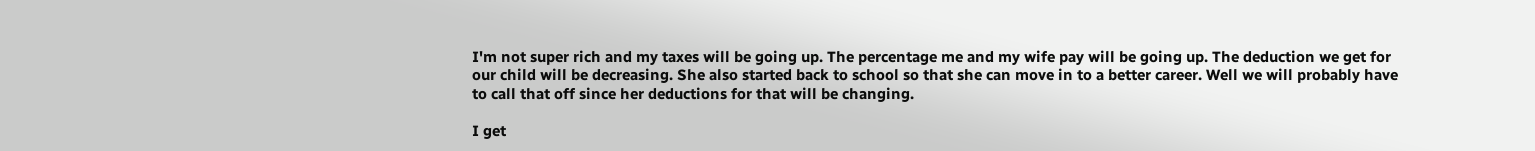I'm not super rich and my taxes will be going up. The percentage me and my wife pay will be going up. The deduction we get for our child will be decreasing. She also started back to school so that she can move in to a better career. Well we will probably have to call that off since her deductions for that will be changing.

I get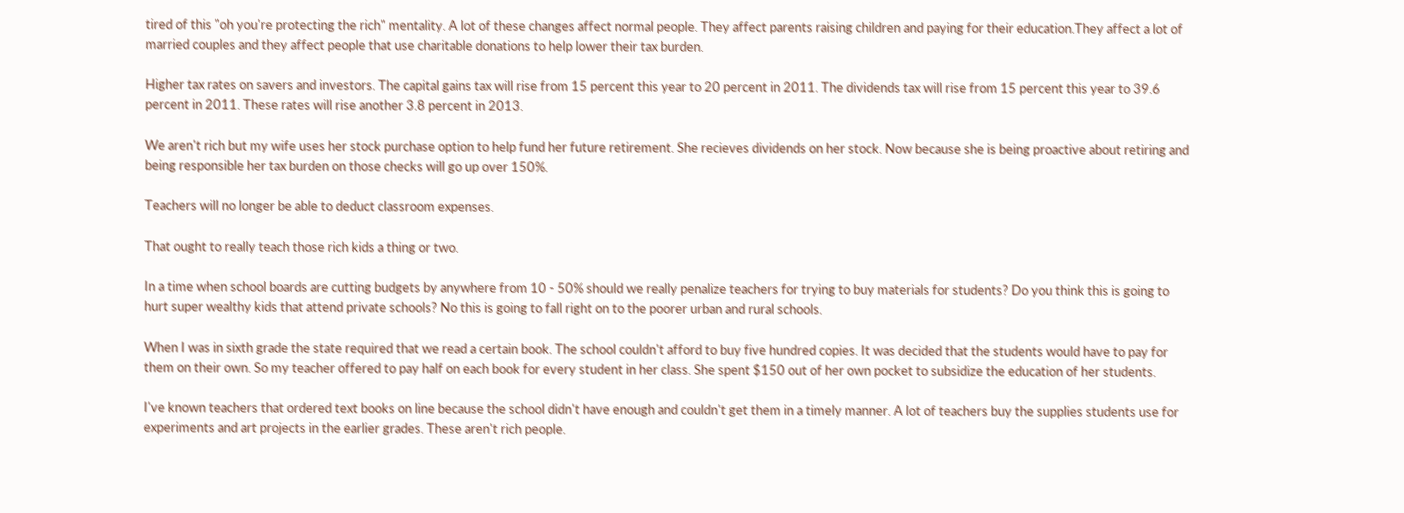tired of this "oh you're protecting the rich" mentality. A lot of these changes affect normal people. They affect parents raising children and paying for their education.They affect a lot of married couples and they affect people that use charitable donations to help lower their tax burden.

Higher tax rates on savers and investors. The capital gains tax will rise from 15 percent this year to 20 percent in 2011. The dividends tax will rise from 15 percent this year to 39.6 percent in 2011. These rates will rise another 3.8 percent in 2013.

We aren't rich but my wife uses her stock purchase option to help fund her future retirement. She recieves dividends on her stock. Now because she is being proactive about retiring and being responsible her tax burden on those checks will go up over 150%.

Teachers will no longer be able to deduct classroom expenses.

That ought to really teach those rich kids a thing or two.

In a time when school boards are cutting budgets by anywhere from 10 - 50% should we really penalize teachers for trying to buy materials for students? Do you think this is going to hurt super wealthy kids that attend private schools? No this is going to fall right on to the poorer urban and rural schools.

When I was in sixth grade the state required that we read a certain book. The school couldn't afford to buy five hundred copies. It was decided that the students would have to pay for them on their own. So my teacher offered to pay half on each book for every student in her class. She spent $150 out of her own pocket to subsidize the education of her students.

I've known teachers that ordered text books on line because the school didn't have enough and couldn't get them in a timely manner. A lot of teachers buy the supplies students use for experiments and art projects in the earlier grades. These aren't rich people.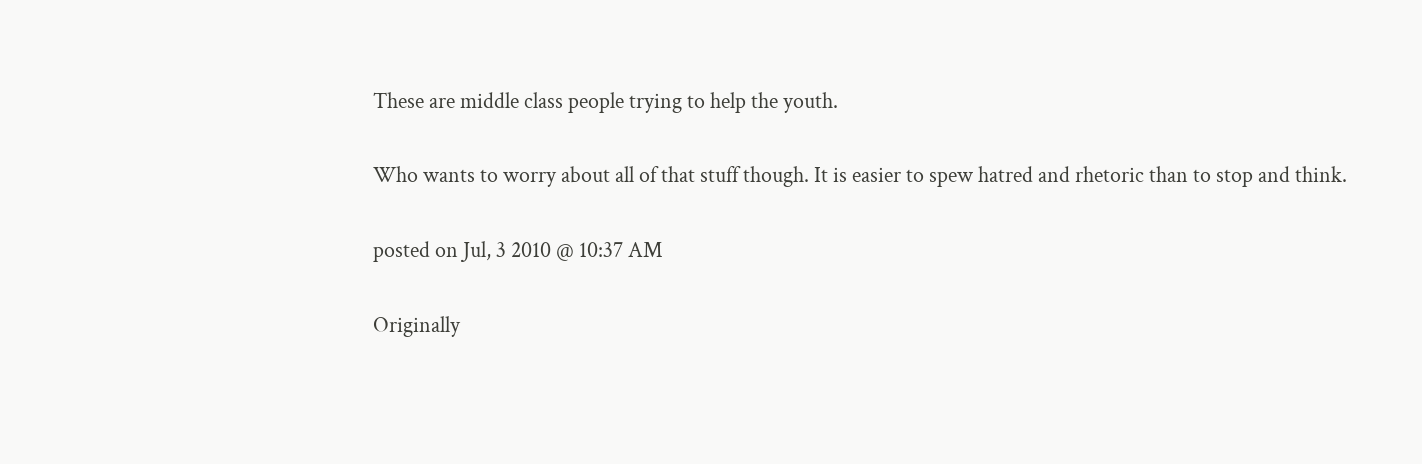These are middle class people trying to help the youth.

Who wants to worry about all of that stuff though. It is easier to spew hatred and rhetoric than to stop and think.

posted on Jul, 3 2010 @ 10:37 AM

Originally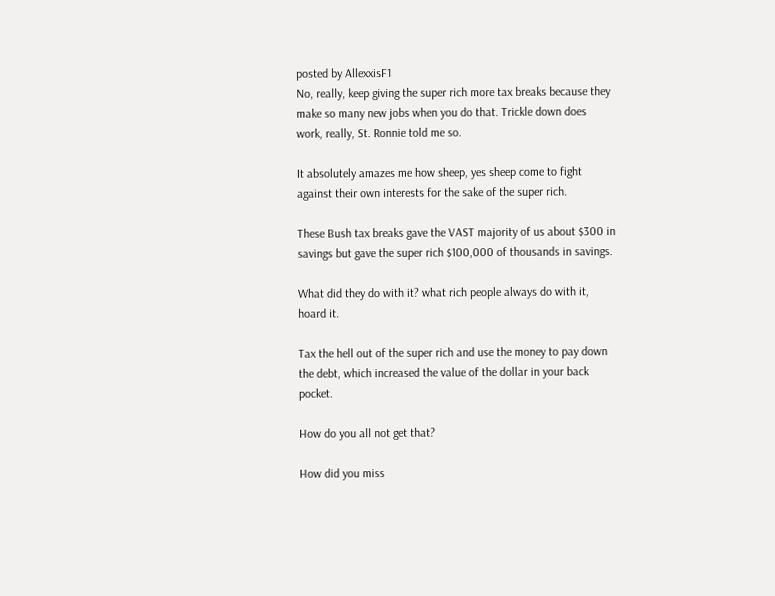posted by AllexxisF1
No, really, keep giving the super rich more tax breaks because they make so many new jobs when you do that. Trickle down does work, really, St. Ronnie told me so.

It absolutely amazes me how sheep, yes sheep come to fight against their own interests for the sake of the super rich.

These Bush tax breaks gave the VAST majority of us about $300 in savings but gave the super rich $100,000 of thousands in savings.

What did they do with it? what rich people always do with it, hoard it.

Tax the hell out of the super rich and use the money to pay down the debt, which increased the value of the dollar in your back pocket.

How do you all not get that?

How did you miss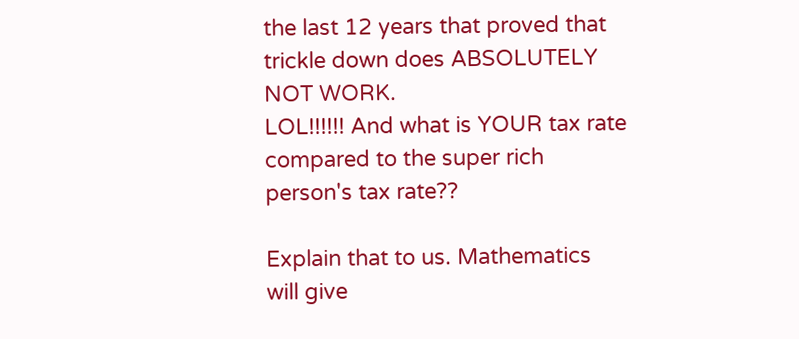the last 12 years that proved that trickle down does ABSOLUTELY NOT WORK.
LOL!!!!!! And what is YOUR tax rate compared to the super rich person's tax rate??

Explain that to us. Mathematics will give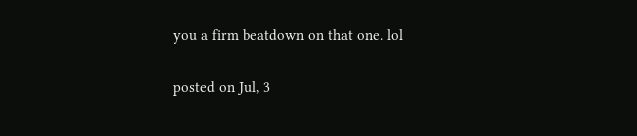you a firm beatdown on that one. lol

posted on Jul, 3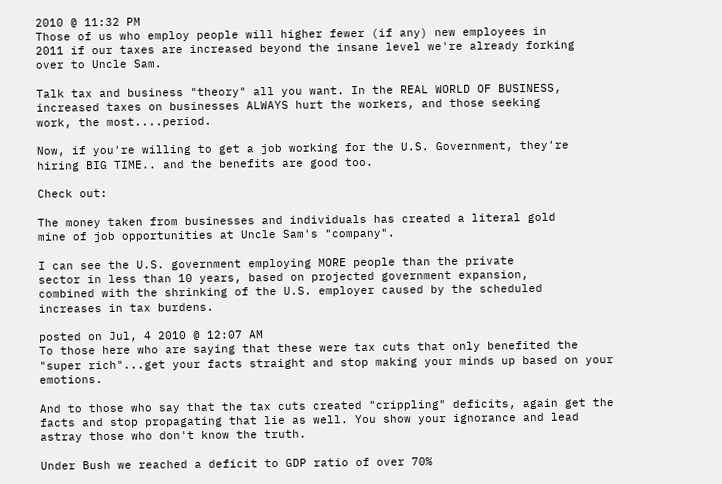2010 @ 11:32 PM
Those of us who employ people will higher fewer (if any) new employees in
2011 if our taxes are increased beyond the insane level we're already forking
over to Uncle Sam.

Talk tax and business "theory" all you want. In the REAL WORLD OF BUSINESS,
increased taxes on businesses ALWAYS hurt the workers, and those seeking
work, the most....period.

Now, if you're willing to get a job working for the U.S. Government, they're
hiring BIG TIME.. and the benefits are good too.

Check out:

The money taken from businesses and individuals has created a literal gold
mine of job opportunities at Uncle Sam's "company".

I can see the U.S. government employing MORE people than the private
sector in less than 10 years, based on projected government expansion,
combined with the shrinking of the U.S. employer caused by the scheduled
increases in tax burdens.

posted on Jul, 4 2010 @ 12:07 AM
To those here who are saying that these were tax cuts that only benefited the "super rich"...get your facts straight and stop making your minds up based on your emotions.

And to those who say that the tax cuts created "crippling" deficits, again get the facts and stop propagating that lie as well. You show your ignorance and lead astray those who don't know the truth.

Under Bush we reached a deficit to GDP ratio of over 70%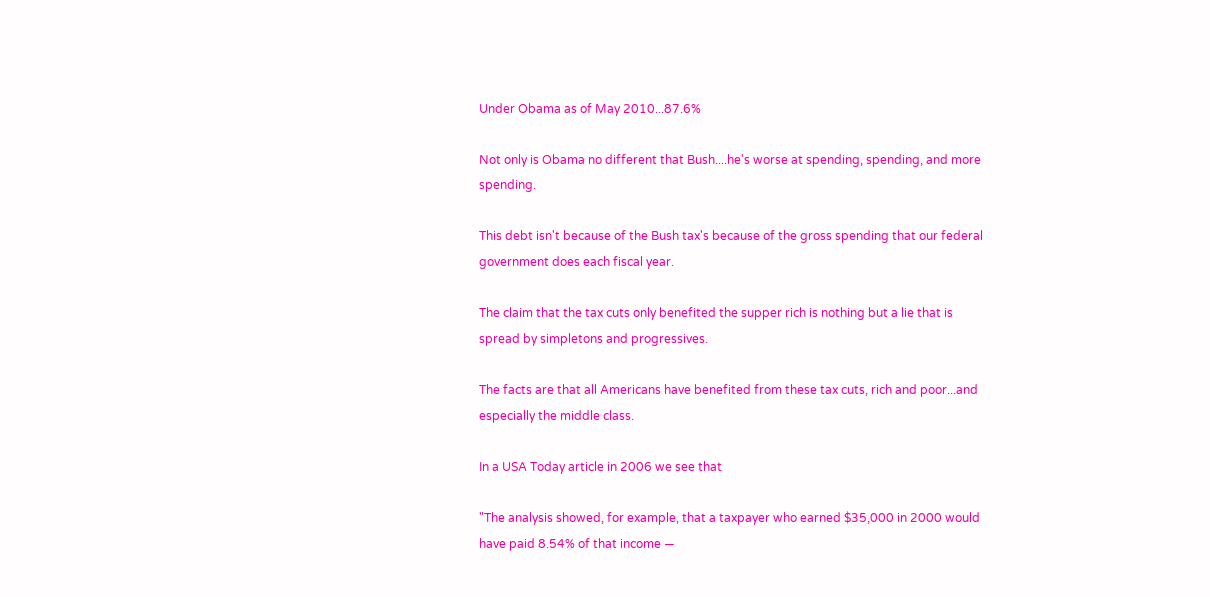Under Obama as of May 2010...87.6%

Not only is Obama no different that Bush....he's worse at spending, spending, and more spending.

This debt isn't because of the Bush tax's because of the gross spending that our federal government does each fiscal year.

The claim that the tax cuts only benefited the supper rich is nothing but a lie that is spread by simpletons and progressives.

The facts are that all Americans have benefited from these tax cuts, rich and poor...and especially the middle class.

In a USA Today article in 2006 we see that

"The analysis showed, for example, that a taxpayer who earned $35,000 in 2000 would have paid 8.54% of that income —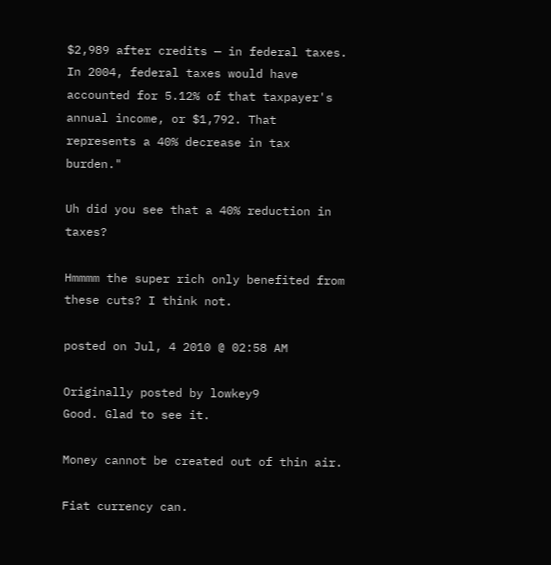$2,989 after credits — in federal taxes. In 2004, federal taxes would have accounted for 5.12% of that taxpayer's annual income, or $1,792. That represents a 40% decrease in tax burden."

Uh did you see that a 40% reduction in taxes?

Hmmmm the super rich only benefited from these cuts? I think not.

posted on Jul, 4 2010 @ 02:58 AM

Originally posted by lowkey9
Good. Glad to see it.

Money cannot be created out of thin air.

Fiat currency can.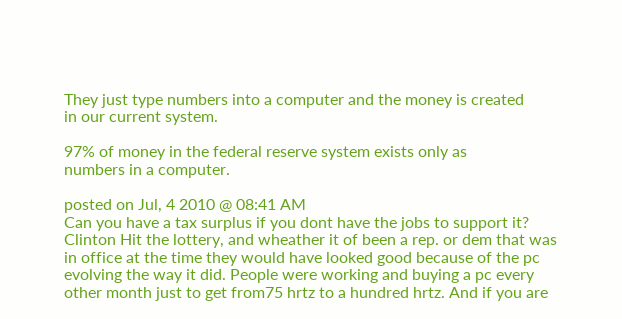They just type numbers into a computer and the money is created
in our current system.

97% of money in the federal reserve system exists only as
numbers in a computer.

posted on Jul, 4 2010 @ 08:41 AM
Can you have a tax surplus if you dont have the jobs to support it? Clinton Hit the lottery, and wheather it of been a rep. or dem that was in office at the time they would have looked good because of the pc evolving the way it did. People were working and buying a pc every other month just to get from75 hrtz to a hundred hrtz. And if you are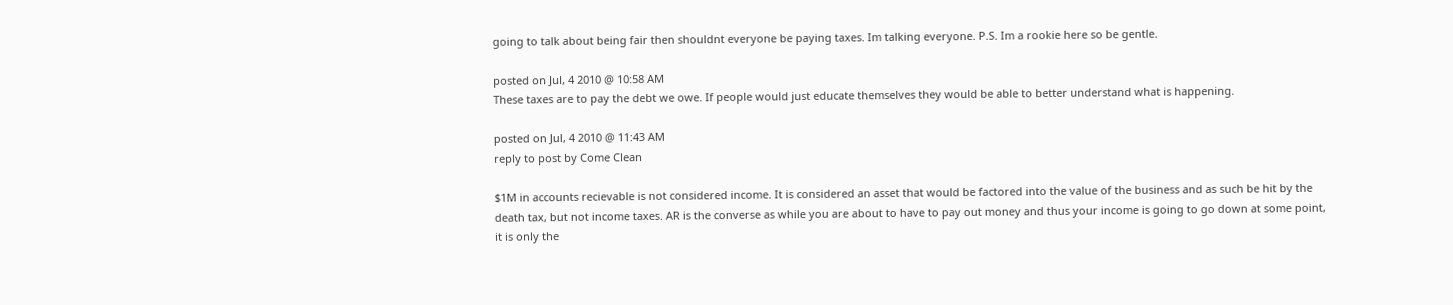going to talk about being fair then shouldnt everyone be paying taxes. Im talking everyone. P.S. Im a rookie here so be gentle.

posted on Jul, 4 2010 @ 10:58 AM
These taxes are to pay the debt we owe. If people would just educate themselves they would be able to better understand what is happening.

posted on Jul, 4 2010 @ 11:43 AM
reply to post by Come Clean

$1M in accounts recievable is not considered income. It is considered an asset that would be factored into the value of the business and as such be hit by the death tax, but not income taxes. AR is the converse as while you are about to have to pay out money and thus your income is going to go down at some point, it is only the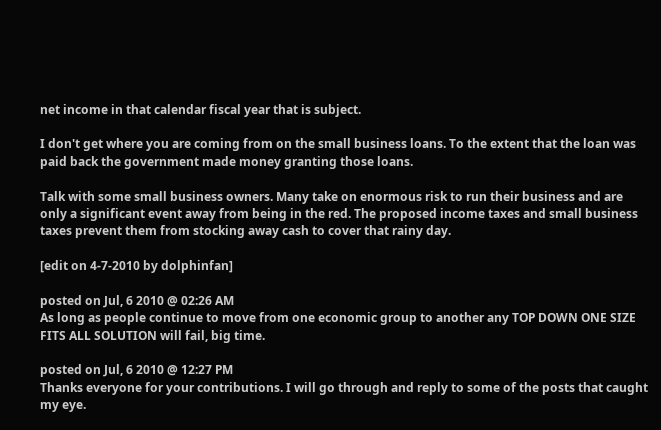net income in that calendar fiscal year that is subject.

I don't get where you are coming from on the small business loans. To the extent that the loan was paid back the government made money granting those loans.

Talk with some small business owners. Many take on enormous risk to run their business and are only a significant event away from being in the red. The proposed income taxes and small business taxes prevent them from stocking away cash to cover that rainy day.

[edit on 4-7-2010 by dolphinfan]

posted on Jul, 6 2010 @ 02:26 AM
As long as people continue to move from one economic group to another any TOP DOWN ONE SIZE FITS ALL SOLUTION will fail, big time.

posted on Jul, 6 2010 @ 12:27 PM
Thanks everyone for your contributions. I will go through and reply to some of the posts that caught my eye.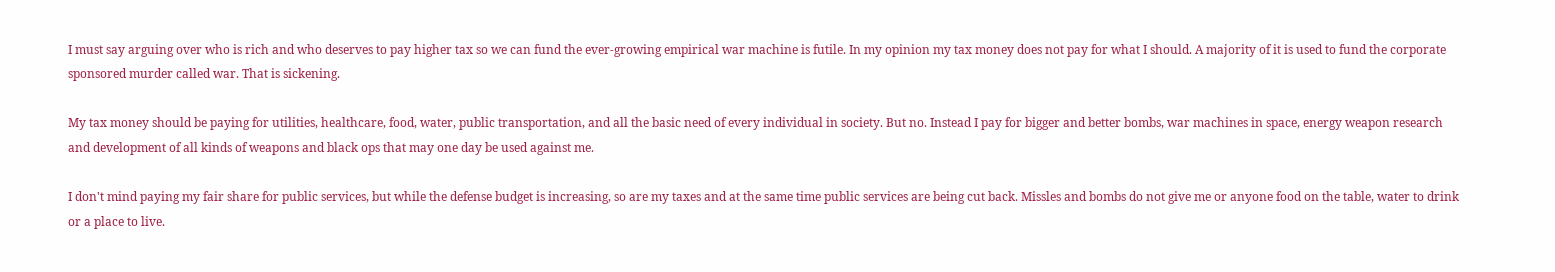I must say arguing over who is rich and who deserves to pay higher tax so we can fund the ever-growing empirical war machine is futile. In my opinion my tax money does not pay for what I should. A majority of it is used to fund the corporate sponsored murder called war. That is sickening.

My tax money should be paying for utilities, healthcare, food, water, public transportation, and all the basic need of every individual in society. But no. Instead I pay for bigger and better bombs, war machines in space, energy weapon research and development of all kinds of weapons and black ops that may one day be used against me.

I don't mind paying my fair share for public services, but while the defense budget is increasing, so are my taxes and at the same time public services are being cut back. Missles and bombs do not give me or anyone food on the table, water to drink or a place to live.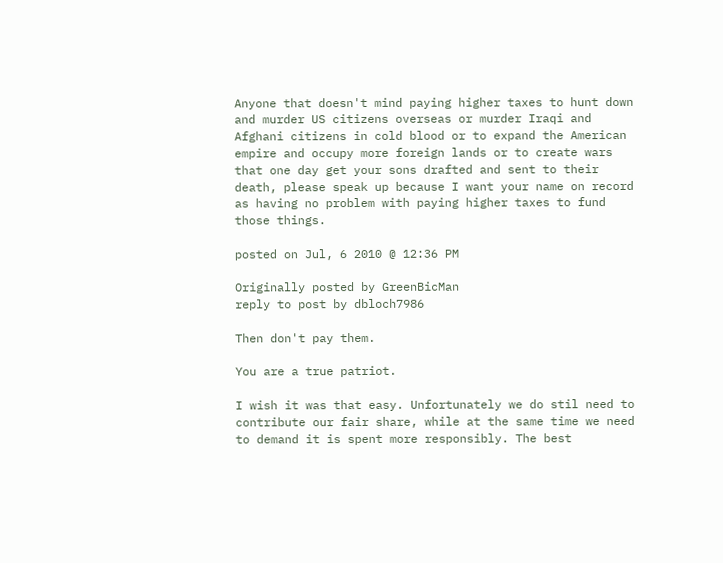Anyone that doesn't mind paying higher taxes to hunt down and murder US citizens overseas or murder Iraqi and Afghani citizens in cold blood or to expand the American empire and occupy more foreign lands or to create wars that one day get your sons drafted and sent to their death, please speak up because I want your name on record as having no problem with paying higher taxes to fund those things.

posted on Jul, 6 2010 @ 12:36 PM

Originally posted by GreenBicMan
reply to post by dbloch7986

Then don't pay them.

You are a true patriot.

I wish it was that easy. Unfortunately we do stil need to contribute our fair share, while at the same time we need to demand it is spent more responsibly. The best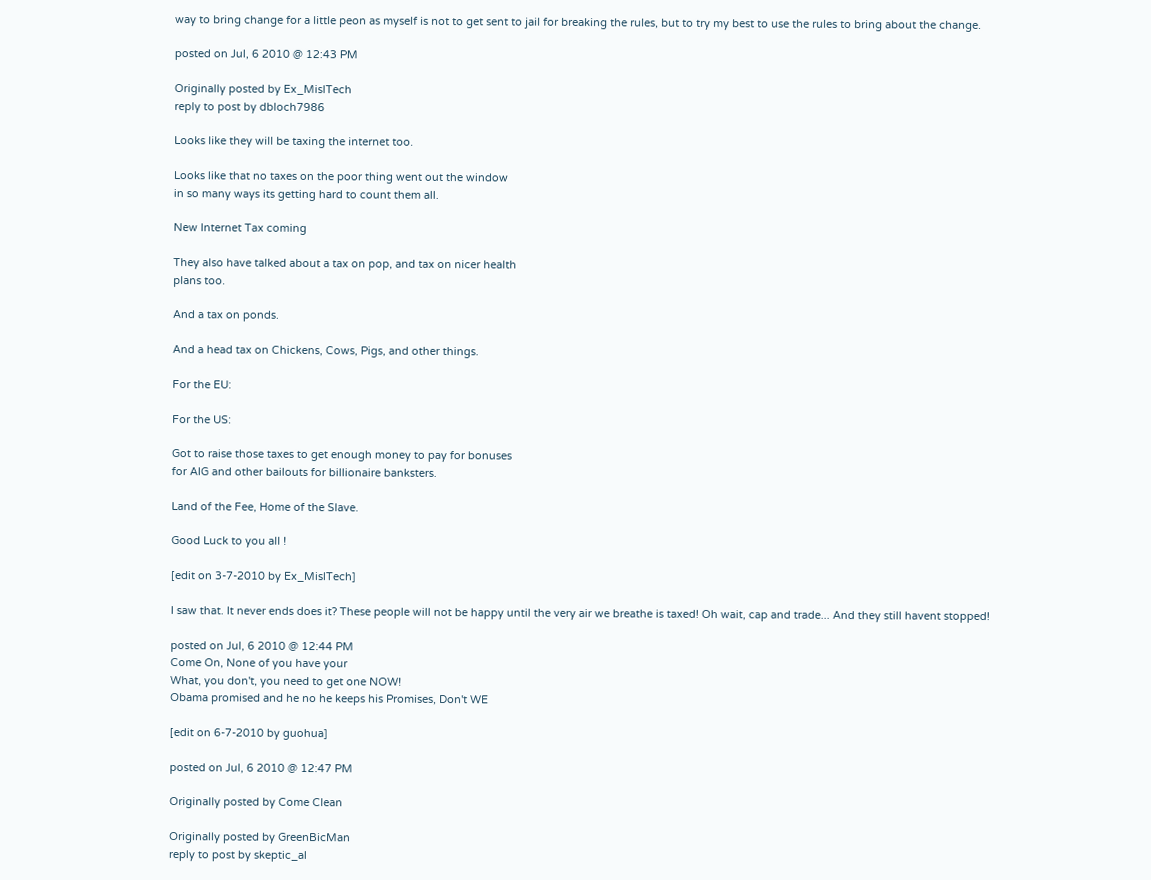way to bring change for a little peon as myself is not to get sent to jail for breaking the rules, but to try my best to use the rules to bring about the change.

posted on Jul, 6 2010 @ 12:43 PM

Originally posted by Ex_MislTech
reply to post by dbloch7986

Looks like they will be taxing the internet too.

Looks like that no taxes on the poor thing went out the window
in so many ways its getting hard to count them all.

New Internet Tax coming

They also have talked about a tax on pop, and tax on nicer health
plans too.

And a tax on ponds.

And a head tax on Chickens, Cows, Pigs, and other things.

For the EU:

For the US:

Got to raise those taxes to get enough money to pay for bonuses
for AIG and other bailouts for billionaire banksters.

Land of the Fee, Home of the Slave.

Good Luck to you all !

[edit on 3-7-2010 by Ex_MislTech]

I saw that. It never ends does it? These people will not be happy until the very air we breathe is taxed! Oh wait, cap and trade... And they still havent stopped!

posted on Jul, 6 2010 @ 12:44 PM
Come On, None of you have your
What, you don't, you need to get one NOW!
Obama promised and he no he keeps his Promises, Don't WE

[edit on 6-7-2010 by guohua]

posted on Jul, 6 2010 @ 12:47 PM

Originally posted by Come Clean

Originally posted by GreenBicMan
reply to post by skeptic_al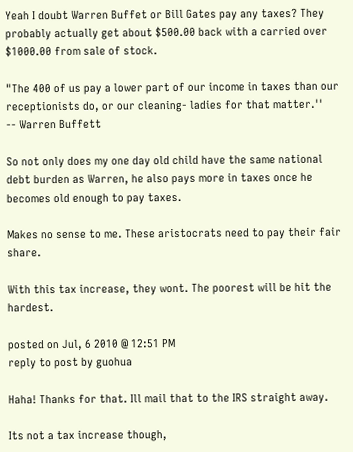Yeah I doubt Warren Buffet or Bill Gates pay any taxes? They probably actually get about $500.00 back with a carried over $1000.00 from sale of stock.

"The 400 of us pay a lower part of our income in taxes than our receptionists do, or our cleaning- ladies for that matter.''
-- Warren Buffett

So not only does my one day old child have the same national debt burden as Warren, he also pays more in taxes once he becomes old enough to pay taxes.

Makes no sense to me. These aristocrats need to pay their fair share.

With this tax increase, they wont. The poorest will be hit the hardest.

posted on Jul, 6 2010 @ 12:51 PM
reply to post by guohua

Haha! Thanks for that. Ill mail that to the IRS straight away.

Its not a tax increase though,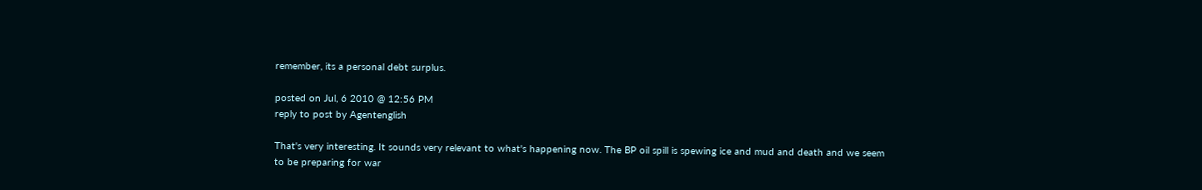remember, its a personal debt surplus.

posted on Jul, 6 2010 @ 12:56 PM
reply to post by Agentenglish

That's very interesting. It sounds very relevant to what's happening now. The BP oil spill is spewing ice and mud and death and we seem to be preparing for war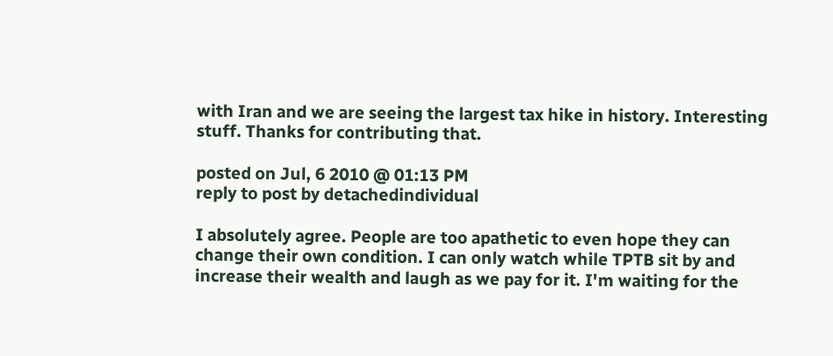with Iran and we are seeing the largest tax hike in history. Interesting stuff. Thanks for contributing that.

posted on Jul, 6 2010 @ 01:13 PM
reply to post by detachedindividual

I absolutely agree. People are too apathetic to even hope they can change their own condition. I can only watch while TPTB sit by and increase their wealth and laugh as we pay for it. I'm waiting for the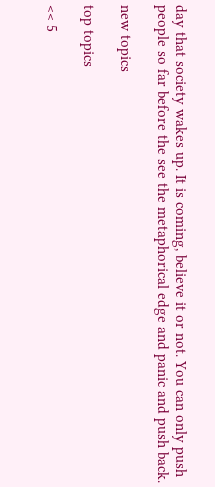day that society wakes up. It is coming, believe it or not. You can only push people so far before the see the metaphorical edge and panic and push back.

new topics

top topics

<< 5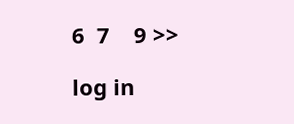6  7    9 >>

log in